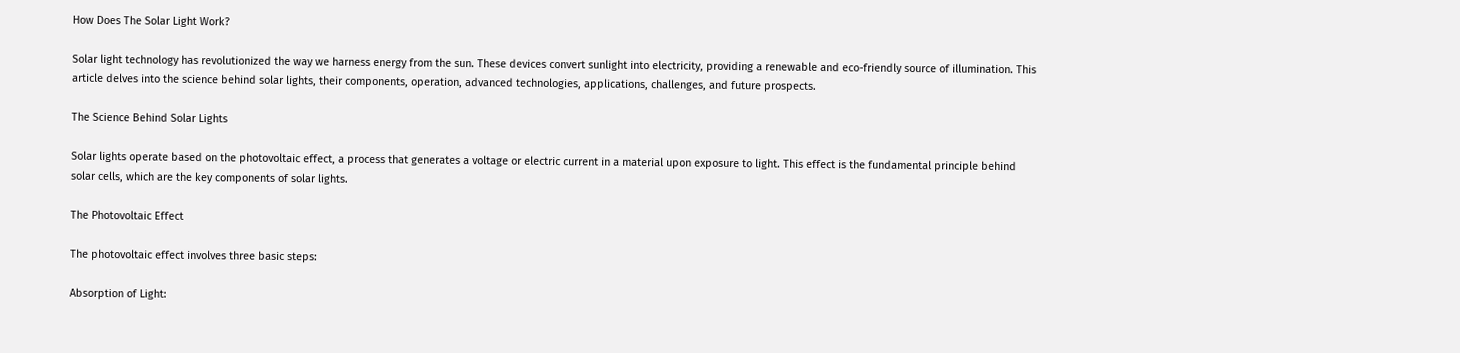How Does The Solar Light Work?

Solar light technology has revolutionized the way we harness energy from the sun. These devices convert sunlight into electricity, providing a renewable and eco-friendly source of illumination. This article delves into the science behind solar lights, their components, operation, advanced technologies, applications, challenges, and future prospects.

The Science Behind Solar Lights

Solar lights operate based on the photovoltaic effect, a process that generates a voltage or electric current in a material upon exposure to light. This effect is the fundamental principle behind solar cells, which are the key components of solar lights.

The Photovoltaic Effect

The photovoltaic effect involves three basic steps:

Absorption of Light: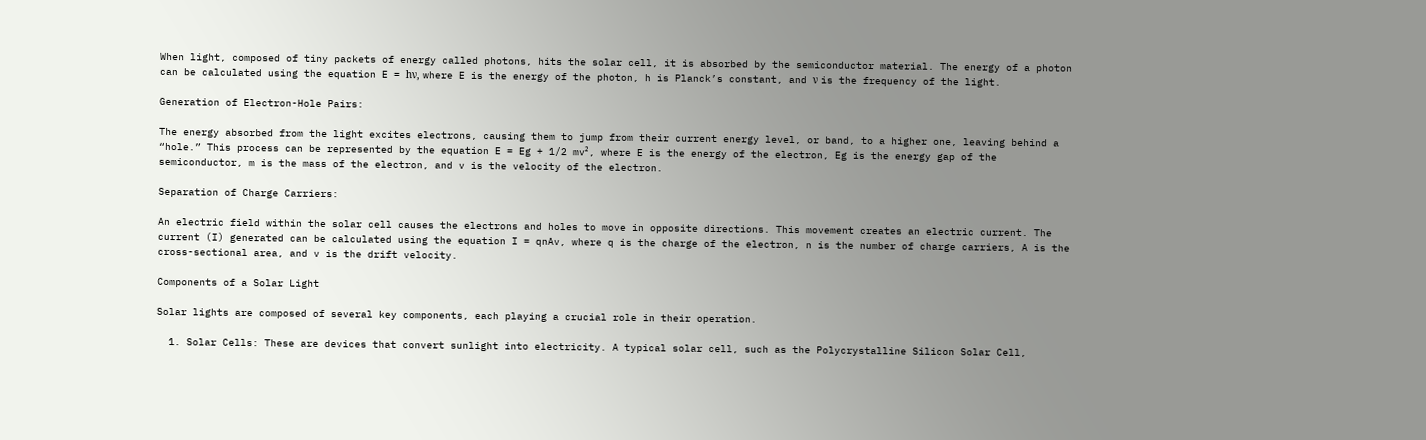When light, composed of tiny packets of energy called photons, hits the solar cell, it is absorbed by the semiconductor material. The energy of a photon can be calculated using the equation E = hν, where E is the energy of the photon, h is Planck’s constant, and ν is the frequency of the light.

Generation of Electron-Hole Pairs:

The energy absorbed from the light excites electrons, causing them to jump from their current energy level, or band, to a higher one, leaving behind a “hole.” This process can be represented by the equation E = Eg + 1/2 mv², where E is the energy of the electron, Eg is the energy gap of the semiconductor, m is the mass of the electron, and v is the velocity of the electron.

Separation of Charge Carriers:

An electric field within the solar cell causes the electrons and holes to move in opposite directions. This movement creates an electric current. The current (I) generated can be calculated using the equation I = qnAv, where q is the charge of the electron, n is the number of charge carriers, A is the cross-sectional area, and v is the drift velocity.

Components of a Solar Light

Solar lights are composed of several key components, each playing a crucial role in their operation.

  1. Solar Cells: These are devices that convert sunlight into electricity. A typical solar cell, such as the Polycrystalline Silicon Solar Cell,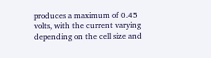produces a maximum of 0.45 volts, with the current varying depending on the cell size and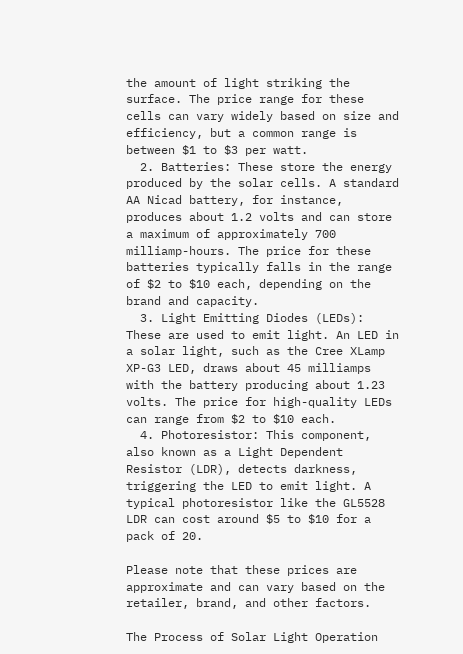the amount of light striking the surface. The price range for these cells can vary widely based on size and efficiency, but a common range is between $1 to $3 per watt.
  2. Batteries: These store the energy produced by the solar cells. A standard AA Nicad battery, for instance, produces about 1.2 volts and can store a maximum of approximately 700 milliamp-hours. The price for these batteries typically falls in the range of $2 to $10 each, depending on the brand and capacity.
  3. Light Emitting Diodes (LEDs): These are used to emit light. An LED in a solar light, such as the Cree XLamp XP-G3 LED, draws about 45 milliamps with the battery producing about 1.23 volts. The price for high-quality LEDs can range from $2 to $10 each.
  4. Photoresistor: This component, also known as a Light Dependent Resistor (LDR), detects darkness, triggering the LED to emit light. A typical photoresistor like the GL5528 LDR can cost around $5 to $10 for a pack of 20.

Please note that these prices are approximate and can vary based on the retailer, brand, and other factors.

The Process of Solar Light Operation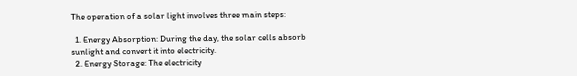The operation of a solar light involves three main steps:

  1. Energy Absorption: During the day, the solar cells absorb sunlight and convert it into electricity.
  2. Energy Storage: The electricity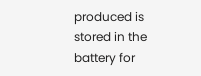produced is stored in the battery for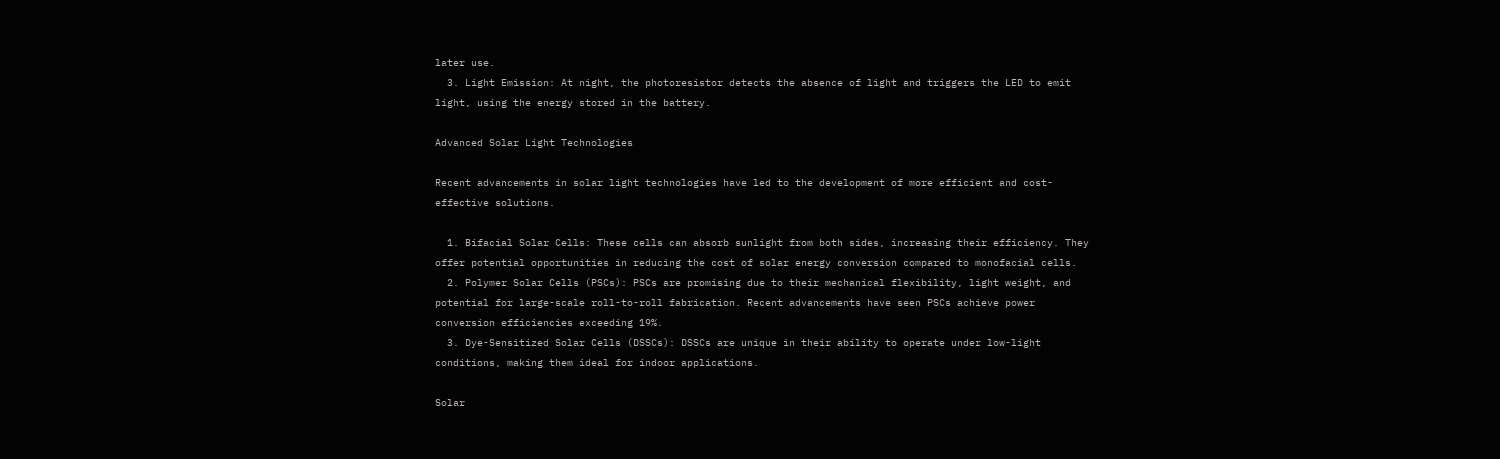later use.
  3. Light Emission: At night, the photoresistor detects the absence of light and triggers the LED to emit light, using the energy stored in the battery.

Advanced Solar Light Technologies

Recent advancements in solar light technologies have led to the development of more efficient and cost-effective solutions.

  1. Bifacial Solar Cells: These cells can absorb sunlight from both sides, increasing their efficiency. They offer potential opportunities in reducing the cost of solar energy conversion compared to monofacial cells.
  2. Polymer Solar Cells (PSCs): PSCs are promising due to their mechanical flexibility, light weight, and potential for large-scale roll-to-roll fabrication. Recent advancements have seen PSCs achieve power conversion efficiencies exceeding 19%.
  3. Dye-Sensitized Solar Cells (DSSCs): DSSCs are unique in their ability to operate under low-light conditions, making them ideal for indoor applications.

Solar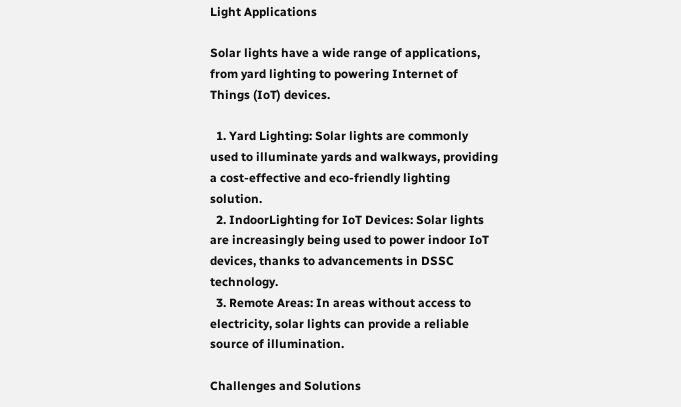Light Applications

Solar lights have a wide range of applications, from yard lighting to powering Internet of Things (IoT) devices.

  1. Yard Lighting: Solar lights are commonly used to illuminate yards and walkways, providing a cost-effective and eco-friendly lighting solution.
  2. IndoorLighting for IoT Devices: Solar lights are increasingly being used to power indoor IoT devices, thanks to advancements in DSSC technology.
  3. Remote Areas: In areas without access to electricity, solar lights can provide a reliable source of illumination.

Challenges and Solutions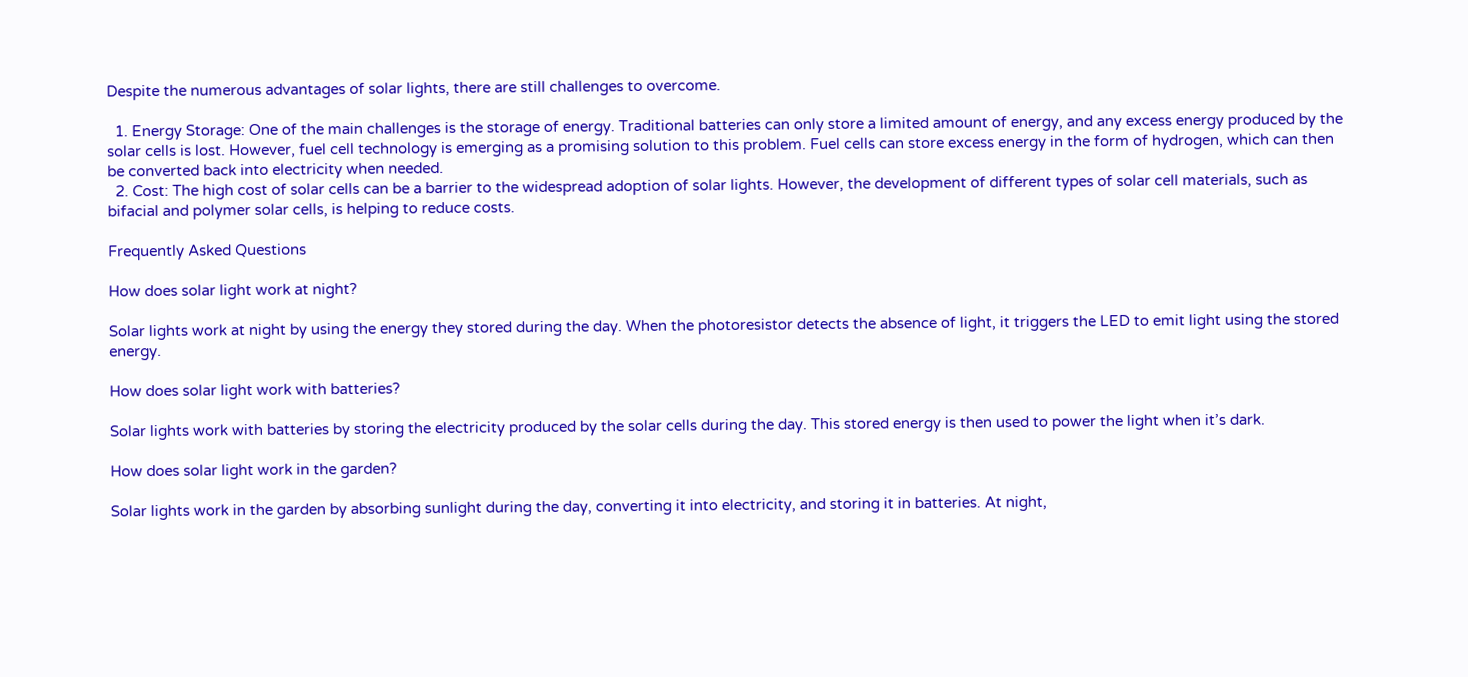Despite the numerous advantages of solar lights, there are still challenges to overcome.

  1. Energy Storage: One of the main challenges is the storage of energy. Traditional batteries can only store a limited amount of energy, and any excess energy produced by the solar cells is lost. However, fuel cell technology is emerging as a promising solution to this problem. Fuel cells can store excess energy in the form of hydrogen, which can then be converted back into electricity when needed.
  2. Cost: The high cost of solar cells can be a barrier to the widespread adoption of solar lights. However, the development of different types of solar cell materials, such as bifacial and polymer solar cells, is helping to reduce costs.

Frequently Asked Questions

How does solar light work at night?

Solar lights work at night by using the energy they stored during the day. When the photoresistor detects the absence of light, it triggers the LED to emit light using the stored energy.

How does solar light work with batteries?

Solar lights work with batteries by storing the electricity produced by the solar cells during the day. This stored energy is then used to power the light when it’s dark.

How does solar light work in the garden?

Solar lights work in the garden by absorbing sunlight during the day, converting it into electricity, and storing it in batteries. At night,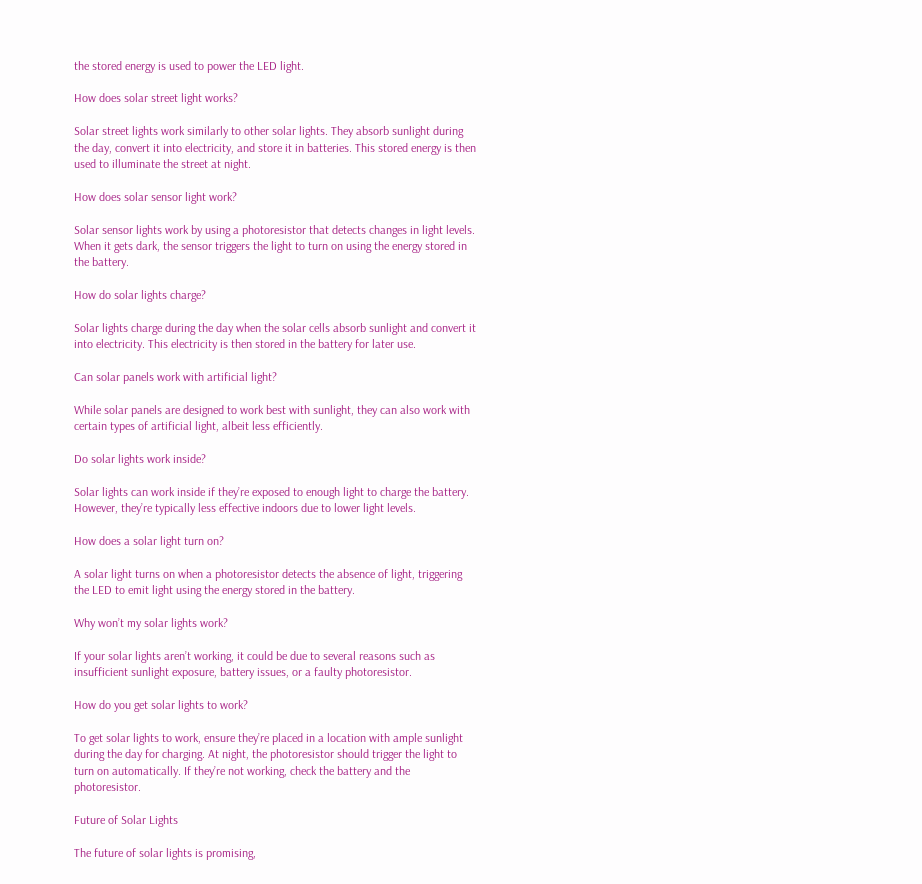the stored energy is used to power the LED light.

How does solar street light works?

Solar street lights work similarly to other solar lights. They absorb sunlight during the day, convert it into electricity, and store it in batteries. This stored energy is then used to illuminate the street at night.

How does solar sensor light work?

Solar sensor lights work by using a photoresistor that detects changes in light levels. When it gets dark, the sensor triggers the light to turn on using the energy stored in the battery.

How do solar lights charge?

Solar lights charge during the day when the solar cells absorb sunlight and convert it into electricity. This electricity is then stored in the battery for later use.

Can solar panels work with artificial light?

While solar panels are designed to work best with sunlight, they can also work with certain types of artificial light, albeit less efficiently.

Do solar lights work inside?

Solar lights can work inside if they’re exposed to enough light to charge the battery. However, they’re typically less effective indoors due to lower light levels.

How does a solar light turn on?

A solar light turns on when a photoresistor detects the absence of light, triggering the LED to emit light using the energy stored in the battery.

Why won’t my solar lights work?

If your solar lights aren’t working, it could be due to several reasons such as insufficient sunlight exposure, battery issues, or a faulty photoresistor.

How do you get solar lights to work?

To get solar lights to work, ensure they’re placed in a location with ample sunlight during the day for charging. At night, the photoresistor should trigger the light to turn on automatically. If they’re not working, check the battery and the photoresistor.

Future of Solar Lights

The future of solar lights is promising,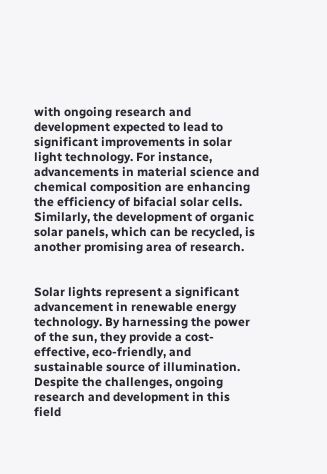with ongoing research and development expected to lead to significant improvements in solar light technology. For instance, advancements in material science and chemical composition are enhancing the efficiency of bifacial solar cells. Similarly, the development of organic solar panels, which can be recycled, is another promising area of research.


Solar lights represent a significant advancement in renewable energy technology. By harnessing the power of the sun, they provide a cost-effective, eco-friendly, and sustainable source of illumination. Despite the challenges, ongoing research and development in this field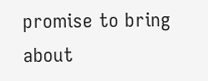promise to bring about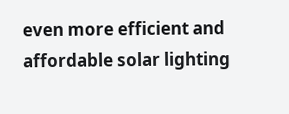even more efficient and affordable solar lighting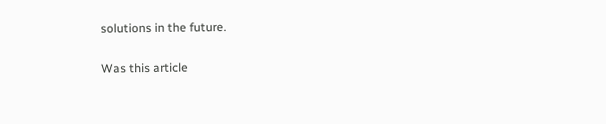solutions in the future.

Was this article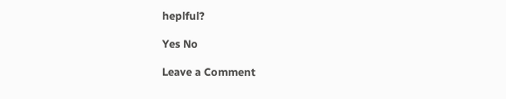heplful?

Yes No

Leave a Comment